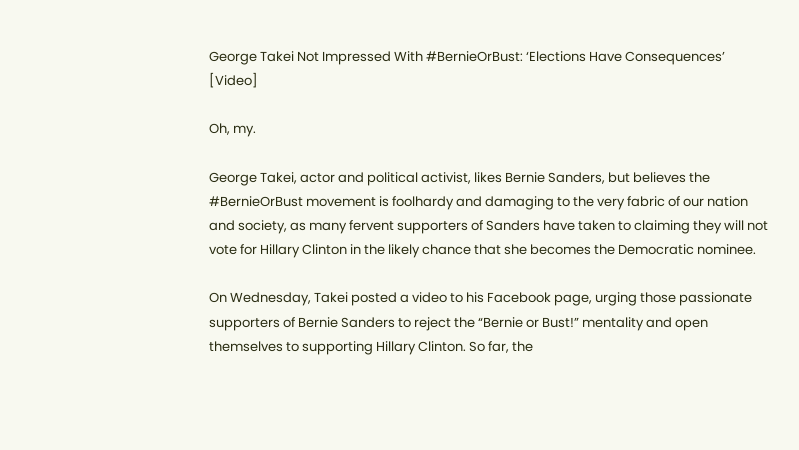George Takei Not Impressed With #BernieOrBust: ‘Elections Have Consequences’ [Video]

Oh, my.

George Takei, actor and political activist, likes Bernie Sanders, but believes the #BernieOrBust movement is foolhardy and damaging to the very fabric of our nation and society, as many fervent supporters of Sanders have taken to claiming they will not vote for Hillary Clinton in the likely chance that she becomes the Democratic nominee.

On Wednesday, Takei posted a video to his Facebook page, urging those passionate supporters of Bernie Sanders to reject the “Bernie or Bust!” mentality and open themselves to supporting Hillary Clinton. So far, the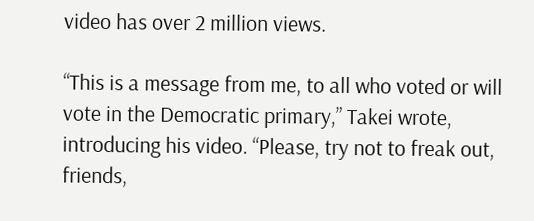video has over 2 million views.

“This is a message from me, to all who voted or will vote in the Democratic primary,” Takei wrote, introducing his video. “Please, try not to freak out, friends,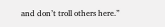and don’t troll others here.”